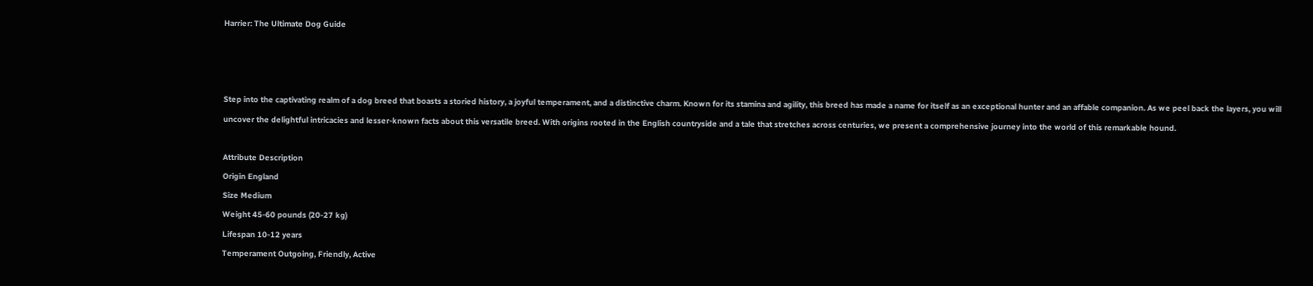Harrier: The Ultimate Dog Guide



Step into the captivating realm of a dog breed that boasts a storied history, a joyful temperament, and a distinctive charm. Known for its stamina and agility, this breed has made a name for itself as an exceptional hunter and an affable companion. As we peel back the layers, you will uncover the delightful intricacies and lesser-known facts about this versatile breed. With origins rooted in the English countryside and a tale that stretches across centuries, we present a comprehensive journey into the world of this remarkable hound.

Attribute Description
Origin England
Size Medium
Weight 45-60 pounds (20-27 kg)
Lifespan 10-12 years
Temperament Outgoing, Friendly, Active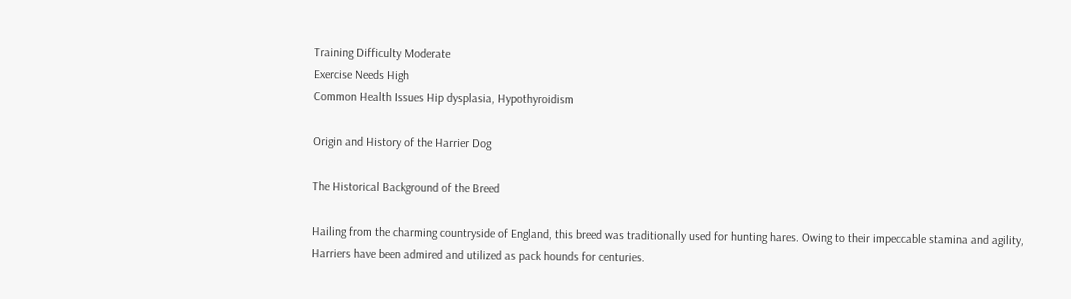Training Difficulty Moderate
Exercise Needs High
Common Health Issues Hip dysplasia, Hypothyroidism

Origin and History of the Harrier Dog

The Historical Background of the Breed

Hailing from the charming countryside of England, this breed was traditionally used for hunting hares. Owing to their impeccable stamina and agility, Harriers have been admired and utilized as pack hounds for centuries.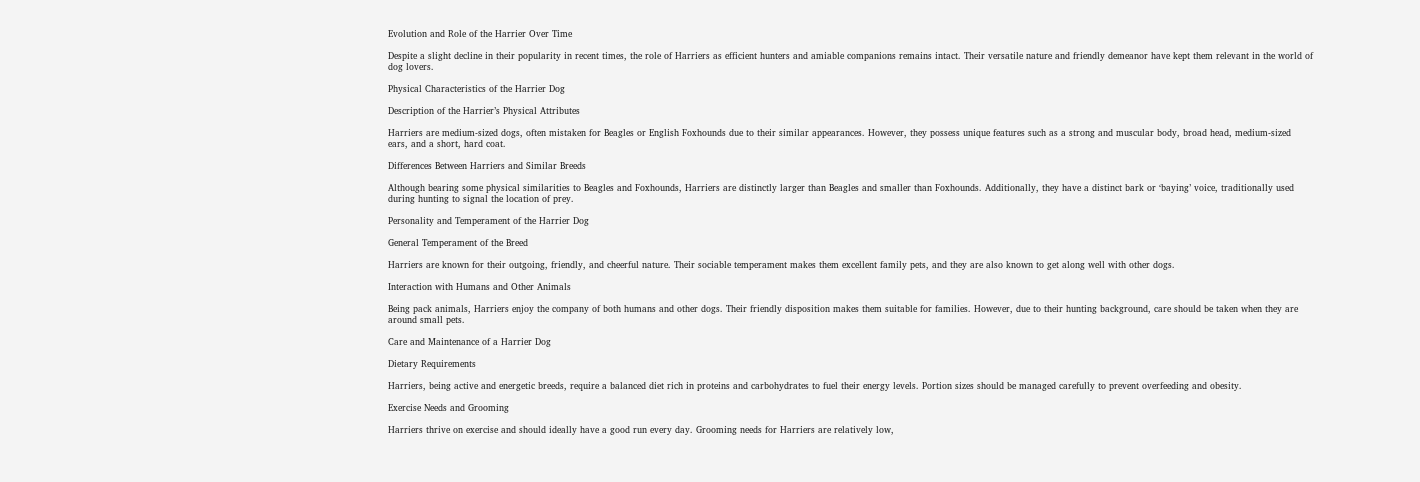Evolution and Role of the Harrier Over Time

Despite a slight decline in their popularity in recent times, the role of Harriers as efficient hunters and amiable companions remains intact. Their versatile nature and friendly demeanor have kept them relevant in the world of dog lovers.

Physical Characteristics of the Harrier Dog

Description of the Harrier’s Physical Attributes

Harriers are medium-sized dogs, often mistaken for Beagles or English Foxhounds due to their similar appearances. However, they possess unique features such as a strong and muscular body, broad head, medium-sized ears, and a short, hard coat.

Differences Between Harriers and Similar Breeds

Although bearing some physical similarities to Beagles and Foxhounds, Harriers are distinctly larger than Beagles and smaller than Foxhounds. Additionally, they have a distinct bark or ‘baying’ voice, traditionally used during hunting to signal the location of prey.

Personality and Temperament of the Harrier Dog

General Temperament of the Breed

Harriers are known for their outgoing, friendly, and cheerful nature. Their sociable temperament makes them excellent family pets, and they are also known to get along well with other dogs.

Interaction with Humans and Other Animals

Being pack animals, Harriers enjoy the company of both humans and other dogs. Their friendly disposition makes them suitable for families. However, due to their hunting background, care should be taken when they are around small pets.

Care and Maintenance of a Harrier Dog

Dietary Requirements

Harriers, being active and energetic breeds, require a balanced diet rich in proteins and carbohydrates to fuel their energy levels. Portion sizes should be managed carefully to prevent overfeeding and obesity.

Exercise Needs and Grooming

Harriers thrive on exercise and should ideally have a good run every day. Grooming needs for Harriers are relatively low,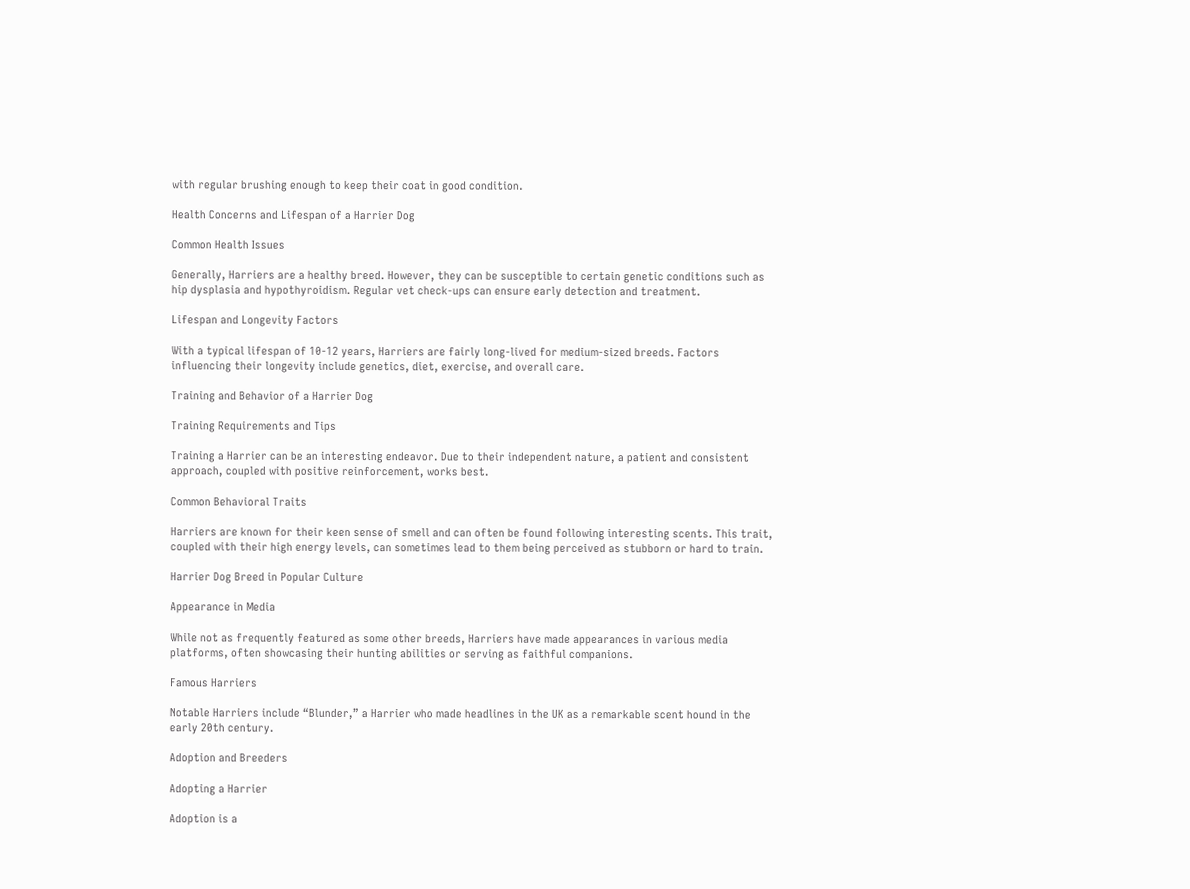with regular brushing enough to keep their coat in good condition.

Health Concerns and Lifespan of a Harrier Dog

Common Health Issues

Generally, Harriers are a healthy breed. However, they can be susceptible to certain genetic conditions such as hip dysplasia and hypothyroidism. Regular vet check-ups can ensure early detection and treatment.

Lifespan and Longevity Factors

With a typical lifespan of 10-12 years, Harriers are fairly long-lived for medium-sized breeds. Factors influencing their longevity include genetics, diet, exercise, and overall care.

Training and Behavior of a Harrier Dog

Training Requirements and Tips

Training a Harrier can be an interesting endeavor. Due to their independent nature, a patient and consistent approach, coupled with positive reinforcement, works best.

Common Behavioral Traits

Harriers are known for their keen sense of smell and can often be found following interesting scents. This trait, coupled with their high energy levels, can sometimes lead to them being perceived as stubborn or hard to train.

Harrier Dog Breed in Popular Culture

Appearance in Media

While not as frequently featured as some other breeds, Harriers have made appearances in various media platforms, often showcasing their hunting abilities or serving as faithful companions.

Famous Harriers

Notable Harriers include “Blunder,” a Harrier who made headlines in the UK as a remarkable scent hound in the early 20th century.

Adoption and Breeders

Adopting a Harrier

Adoption is a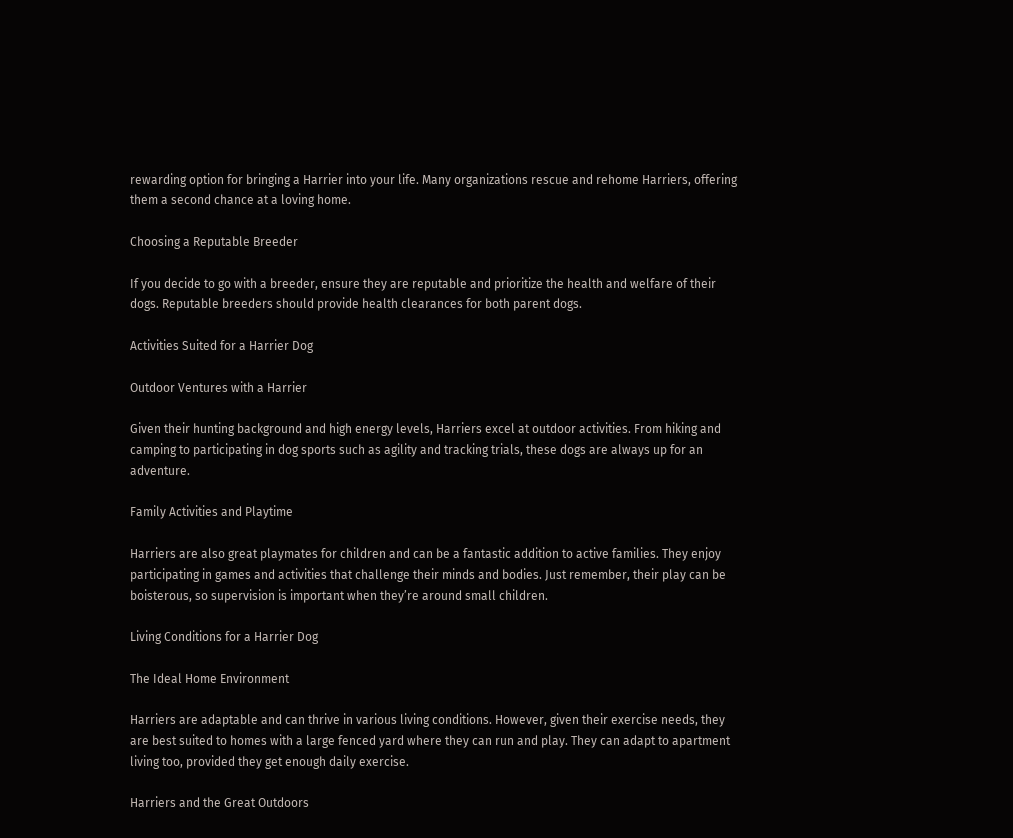rewarding option for bringing a Harrier into your life. Many organizations rescue and rehome Harriers, offering them a second chance at a loving home.

Choosing a Reputable Breeder

If you decide to go with a breeder, ensure they are reputable and prioritize the health and welfare of their dogs. Reputable breeders should provide health clearances for both parent dogs.

Activities Suited for a Harrier Dog

Outdoor Ventures with a Harrier

Given their hunting background and high energy levels, Harriers excel at outdoor activities. From hiking and camping to participating in dog sports such as agility and tracking trials, these dogs are always up for an adventure.

Family Activities and Playtime

Harriers are also great playmates for children and can be a fantastic addition to active families. They enjoy participating in games and activities that challenge their minds and bodies. Just remember, their play can be boisterous, so supervision is important when they’re around small children.

Living Conditions for a Harrier Dog

The Ideal Home Environment

Harriers are adaptable and can thrive in various living conditions. However, given their exercise needs, they are best suited to homes with a large fenced yard where they can run and play. They can adapt to apartment living too, provided they get enough daily exercise.

Harriers and the Great Outdoors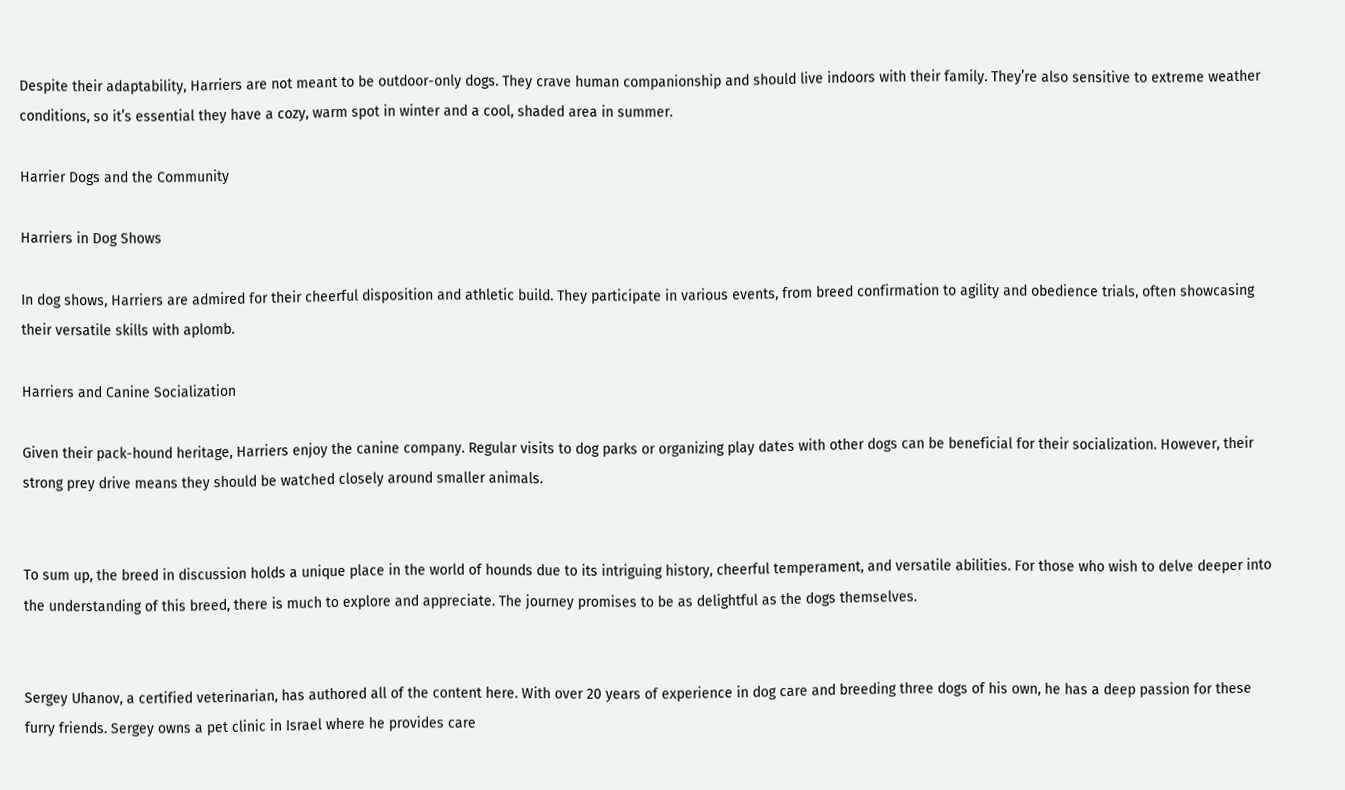Despite their adaptability, Harriers are not meant to be outdoor-only dogs. They crave human companionship and should live indoors with their family. They’re also sensitive to extreme weather conditions, so it’s essential they have a cozy, warm spot in winter and a cool, shaded area in summer.

Harrier Dogs and the Community

Harriers in Dog Shows

In dog shows, Harriers are admired for their cheerful disposition and athletic build. They participate in various events, from breed confirmation to agility and obedience trials, often showcasing their versatile skills with aplomb.

Harriers and Canine Socialization

Given their pack-hound heritage, Harriers enjoy the canine company. Regular visits to dog parks or organizing play dates with other dogs can be beneficial for their socialization. However, their strong prey drive means they should be watched closely around smaller animals.


To sum up, the breed in discussion holds a unique place in the world of hounds due to its intriguing history, cheerful temperament, and versatile abilities. For those who wish to delve deeper into the understanding of this breed, there is much to explore and appreciate. The journey promises to be as delightful as the dogs themselves.


Sergey Uhanov, a certified veterinarian, has authored all of the content here. With over 20 years of experience in dog care and breeding three dogs of his own, he has a deep passion for these furry friends. Sergey owns a pet clinic in Israel where he provides care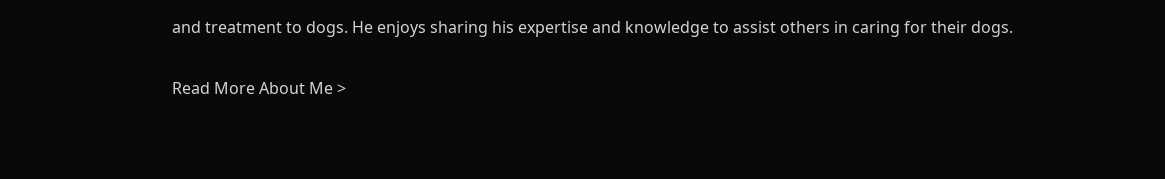and treatment to dogs. He enjoys sharing his expertise and knowledge to assist others in caring for their dogs.

Read More About Me >